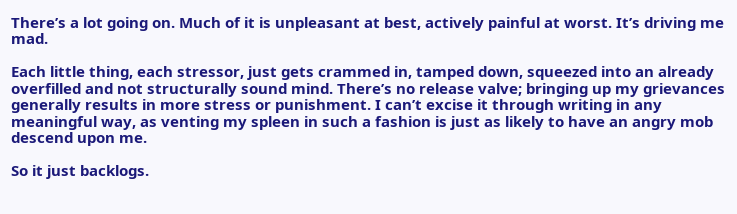There’s a lot going on. Much of it is unpleasant at best, actively painful at worst. It’s driving me mad.

Each little thing, each stressor, just gets crammed in, tamped down, squeezed into an already overfilled and not structurally sound mind. There’s no release valve; bringing up my grievances generally results in more stress or punishment. I can’t excise it through writing in any meaningful way, as venting my spleen in such a fashion is just as likely to have an angry mob descend upon me.

So it just backlogs.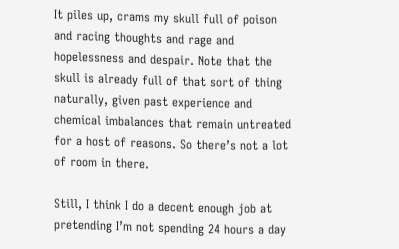It piles up, crams my skull full of poison and racing thoughts and rage and hopelessness and despair. Note that the skull is already full of that sort of thing naturally, given past experience and chemical imbalances that remain untreated for a host of reasons. So there’s not a lot of room in there.

Still, I think I do a decent enough job at pretending I’m not spending 24 hours a day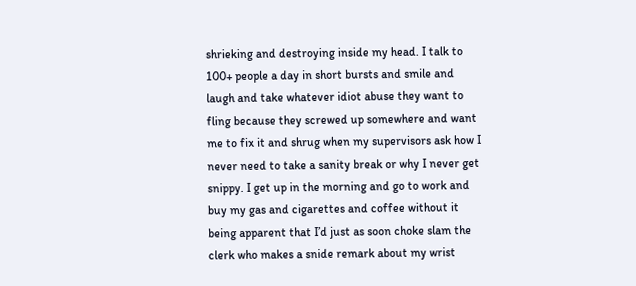shrieking and destroying inside my head. I talk to 100+ people a day in short bursts and smile and laugh and take whatever idiot abuse they want to fling because they screwed up somewhere and want me to fix it and shrug when my supervisors ask how I never need to take a sanity break or why I never get snippy. I get up in the morning and go to work and buy my gas and cigarettes and coffee without it being apparent that I’d just as soon choke slam the clerk who makes a snide remark about my wrist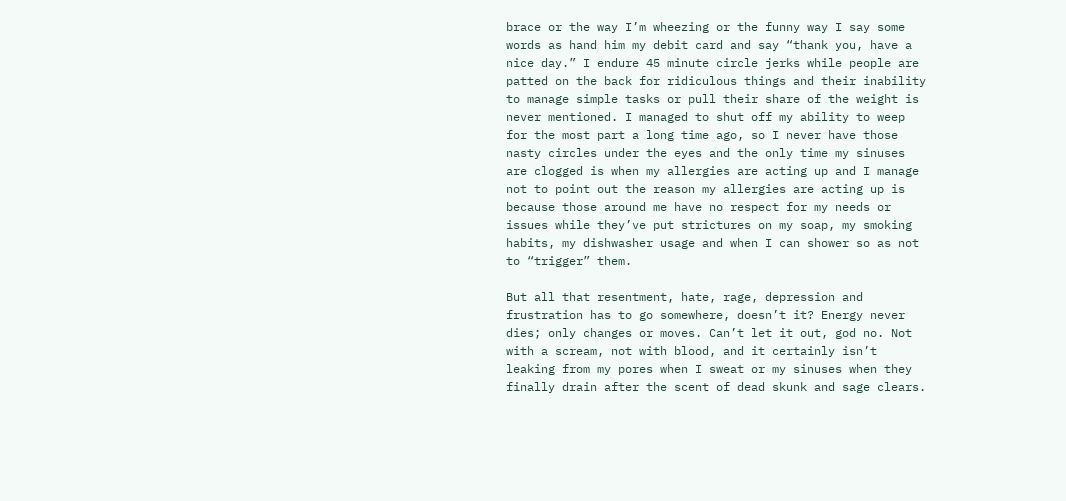brace or the way I’m wheezing or the funny way I say some words as hand him my debit card and say “thank you, have a nice day.” I endure 45 minute circle jerks while people are patted on the back for ridiculous things and their inability to manage simple tasks or pull their share of the weight is never mentioned. I managed to shut off my ability to weep for the most part a long time ago, so I never have those nasty circles under the eyes and the only time my sinuses are clogged is when my allergies are acting up and I manage not to point out the reason my allergies are acting up is because those around me have no respect for my needs or issues while they’ve put strictures on my soap, my smoking habits, my dishwasher usage and when I can shower so as not to “trigger” them.

But all that resentment, hate, rage, depression and frustration has to go somewhere, doesn’t it? Energy never dies; only changes or moves. Can’t let it out, god no. Not with a scream, not with blood, and it certainly isn’t leaking from my pores when I sweat or my sinuses when they finally drain after the scent of dead skunk and sage clears.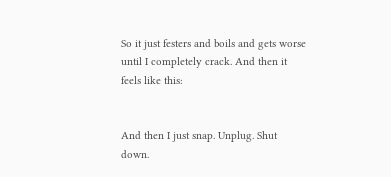So it just festers and boils and gets worse until I completely crack. And then it feels like this:


And then I just snap. Unplug. Shut down.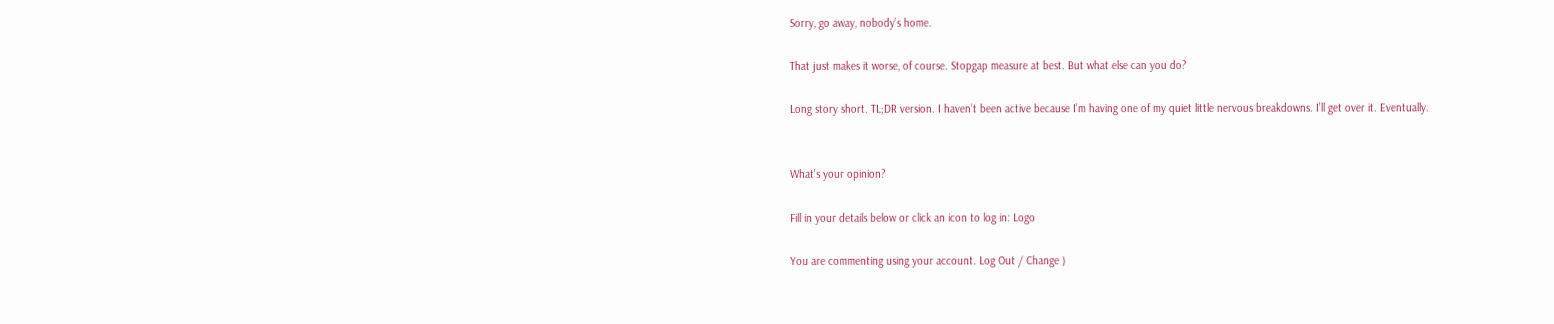Sorry, go away, nobody’s home.

That just makes it worse, of course. Stopgap measure at best. But what else can you do?

Long story short. TL;DR version. I haven’t been active because I’m having one of my quiet little nervous breakdowns. I’ll get over it. Eventually.


What's your opinion?

Fill in your details below or click an icon to log in: Logo

You are commenting using your account. Log Out / Change )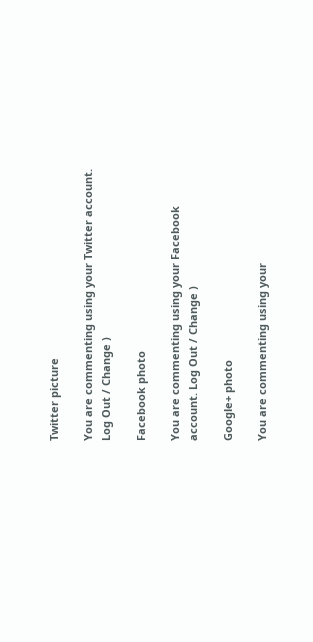Twitter picture

You are commenting using your Twitter account. Log Out / Change )

Facebook photo

You are commenting using your Facebook account. Log Out / Change )

Google+ photo

You are commenting using your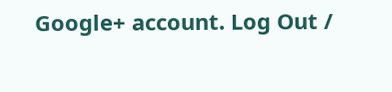Google+ account. Log Out /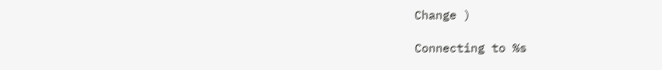Change )

Connecting to %s